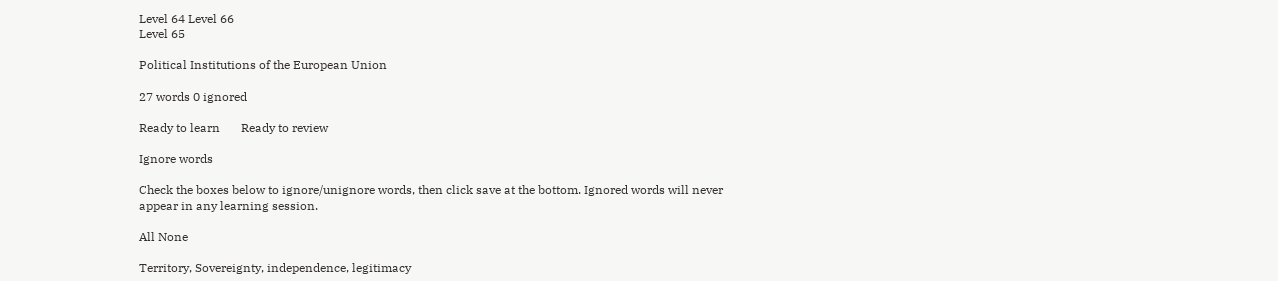Level 64 Level 66
Level 65

Political Institutions of the European Union

27 words 0 ignored

Ready to learn       Ready to review

Ignore words

Check the boxes below to ignore/unignore words, then click save at the bottom. Ignored words will never appear in any learning session.

All None

Territory, Sovereignty, independence, legitimacy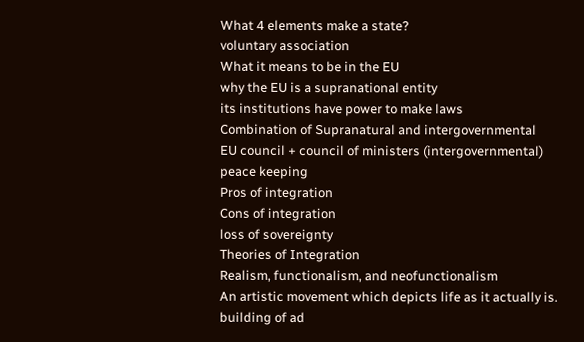What 4 elements make a state?
voluntary association
What it means to be in the EU
why the EU is a supranational entity
its institutions have power to make laws
Combination of Supranatural and intergovernmental
EU council + council of ministers (intergovernmental)
peace keeping
Pros of integration
Cons of integration
loss of sovereignty
Theories of Integration
Realism, functionalism, and neofunctionalism
An artistic movement which depicts life as it actually is.
building of ad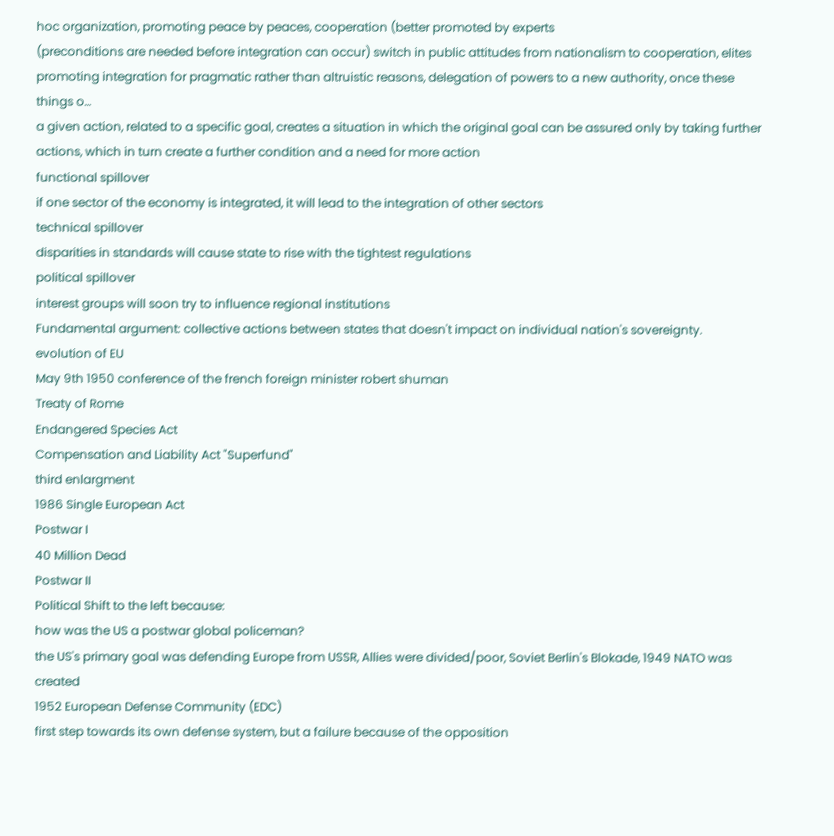hoc organization, promoting peace by peaces, cooperation (better promoted by experts
(preconditions are needed before integration can occur) switch in public attitudes from nationalism to cooperation, elites promoting integration for pragmatic rather than altruistic reasons, delegation of powers to a new authority, once these things o…
a given action, related to a specific goal, creates a situation in which the original goal can be assured only by taking further actions, which in turn create a further condition and a need for more action
functional spillover
if one sector of the economy is integrated, it will lead to the integration of other sectors
technical spillover
disparities in standards will cause state to rise with the tightest regulations
political spillover
interest groups will soon try to influence regional institutions
Fundamental argument: collective actions between states that doesn't impact on individual nation's sovereignty.
evolution of EU
May 9th 1950 conference of the french foreign minister robert shuman
Treaty of Rome
Endangered Species Act
Compensation and Liability Act "Superfund"
third enlargment
1986 Single European Act
Postwar I
40 Million Dead
Postwar II
Political Shift to the left because:
how was the US a postwar global policeman?
the US's primary goal was defending Europe from USSR, Allies were divided/poor, Soviet Berlin's Blokade, 1949 NATO was created
1952 European Defense Community (EDC)
first step towards its own defense system, but a failure because of the opposition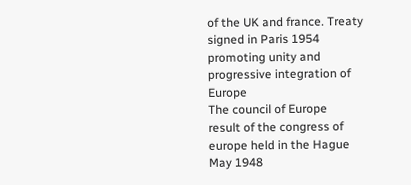of the UK and france. Treaty signed in Paris 1954 promoting unity and progressive integration of Europe
The council of Europe
result of the congress of europe held in the Hague May 1948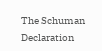The Schuman Declaration